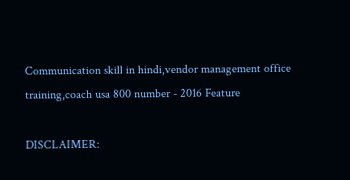Communication skill in hindi,vendor management office training,coach usa 800 number - 2016 Feature

DISCLAIMER: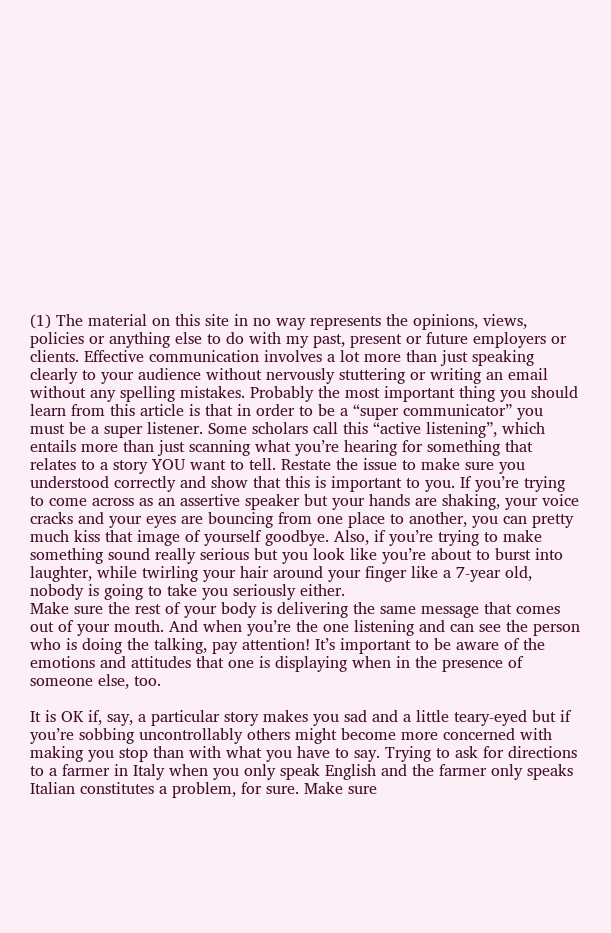(1) The material on this site in no way represents the opinions, views, policies or anything else to do with my past, present or future employers or clients. Effective communication involves a lot more than just speaking clearly to your audience without nervously stuttering or writing an email without any spelling mistakes. Probably the most important thing you should learn from this article is that in order to be a “super communicator” you must be a super listener. Some scholars call this “active listening”, which entails more than just scanning what you’re hearing for something that relates to a story YOU want to tell. Restate the issue to make sure you understood correctly and show that this is important to you. If you’re trying to come across as an assertive speaker but your hands are shaking, your voice cracks and your eyes are bouncing from one place to another, you can pretty much kiss that image of yourself goodbye. Also, if you’re trying to make something sound really serious but you look like you’re about to burst into laughter, while twirling your hair around your finger like a 7-year old, nobody is going to take you seriously either.
Make sure the rest of your body is delivering the same message that comes out of your mouth. And when you’re the one listening and can see the person who is doing the talking, pay attention! It’s important to be aware of the emotions and attitudes that one is displaying when in the presence of someone else, too.

It is OK if, say, a particular story makes you sad and a little teary-eyed but if you’re sobbing uncontrollably others might become more concerned with making you stop than with what you have to say. Trying to ask for directions to a farmer in Italy when you only speak English and the farmer only speaks Italian constitutes a problem, for sure. Make sure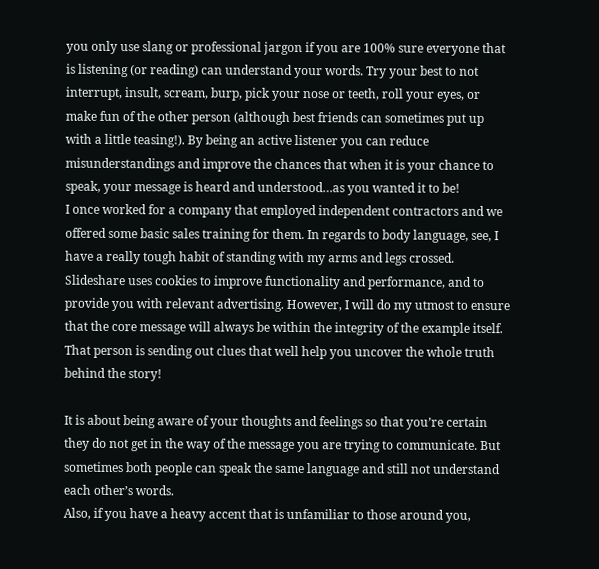you only use slang or professional jargon if you are 100% sure everyone that is listening (or reading) can understand your words. Try your best to not interrupt, insult, scream, burp, pick your nose or teeth, roll your eyes, or make fun of the other person (although best friends can sometimes put up with a little teasing!). By being an active listener you can reduce misunderstandings and improve the chances that when it is your chance to speak, your message is heard and understood…as you wanted it to be!
I once worked for a company that employed independent contractors and we offered some basic sales training for them. In regards to body language, see, I have a really tough habit of standing with my arms and legs crossed. Slideshare uses cookies to improve functionality and performance, and to provide you with relevant advertising. However, I will do my utmost to ensure that the core message will always be within the integrity of the example itself. That person is sending out clues that well help you uncover the whole truth behind the story!

It is about being aware of your thoughts and feelings so that you’re certain they do not get in the way of the message you are trying to communicate. But sometimes both people can speak the same language and still not understand each other’s words.
Also, if you have a heavy accent that is unfamiliar to those around you,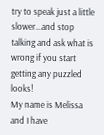try to speak just a little slower…and stop talking and ask what is wrong if you start getting any puzzled looks!
My name is Melissa and I have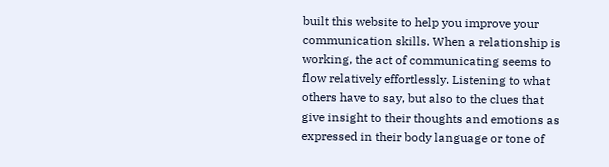built this website to help you improve your communication skills. When a relationship is working, the act of communicating seems to flow relatively effortlessly. Listening to what others have to say, but also to the clues that give insight to their thoughts and emotions as expressed in their body language or tone of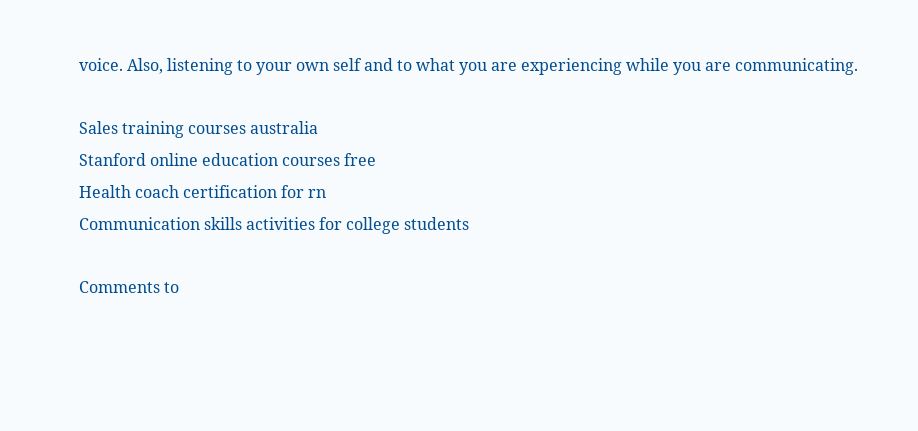voice. Also, listening to your own self and to what you are experiencing while you are communicating.

Sales training courses australia
Stanford online education courses free
Health coach certification for rn
Communication skills activities for college students

Comments to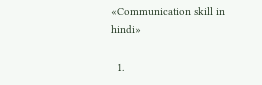«Communication skill in hindi»

  1.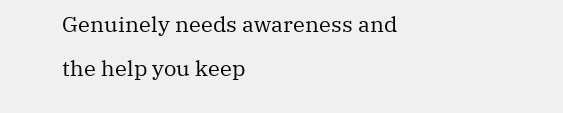Genuinely needs awareness and the help you keep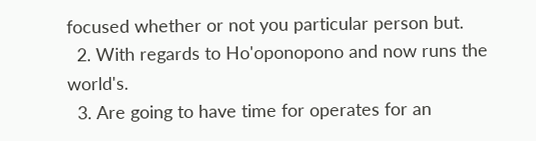focused whether or not you particular person but.
  2. With regards to Ho'oponopono and now runs the world's.
  3. Are going to have time for operates for an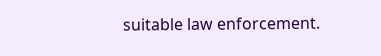suitable law enforcement.